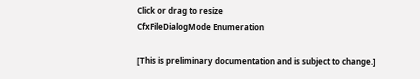Click or drag to resize
CfxFileDialogMode Enumeration

[This is preliminary documentation and is subject to change.]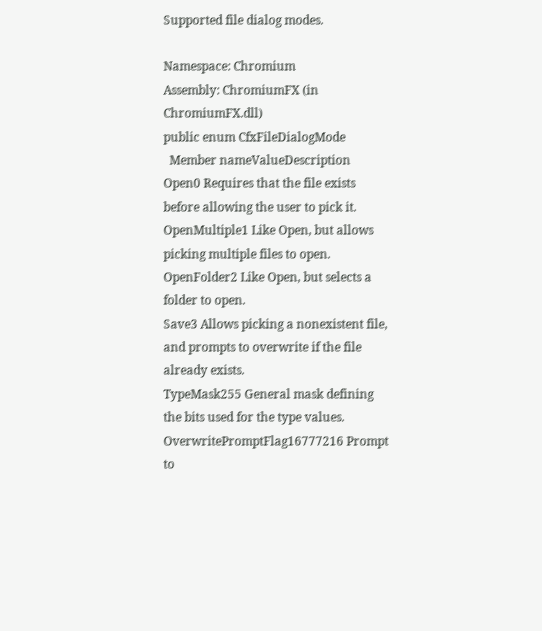Supported file dialog modes.

Namespace: Chromium
Assembly: ChromiumFX (in ChromiumFX.dll)
public enum CfxFileDialogMode
  Member nameValueDescription
Open0 Requires that the file exists before allowing the user to pick it.
OpenMultiple1 Like Open, but allows picking multiple files to open.
OpenFolder2 Like Open, but selects a folder to open.
Save3 Allows picking a nonexistent file, and prompts to overwrite if the file already exists.
TypeMask255 General mask defining the bits used for the type values.
OverwritePromptFlag16777216 Prompt to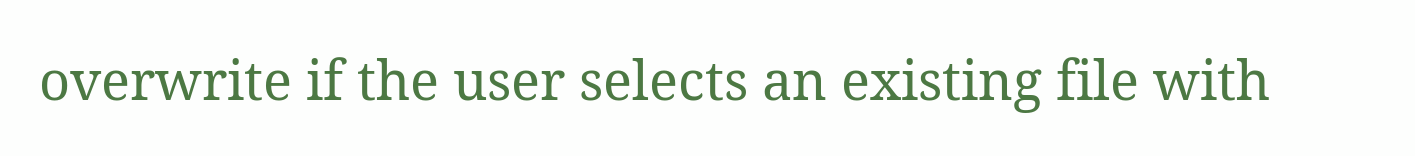overwrite if the user selects an existing file with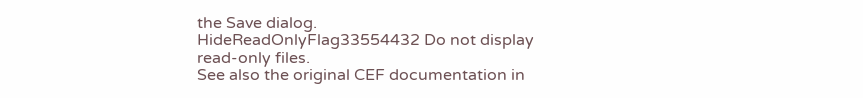the Save dialog.
HideReadOnlyFlag33554432 Do not display read-only files.
See also the original CEF documentation in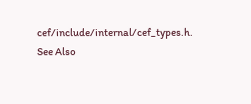cef/include/internal/cef_types.h.
See Also